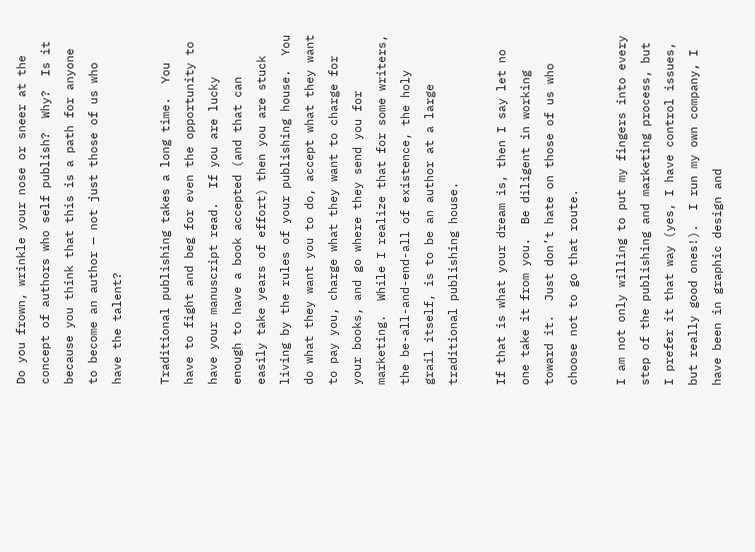Do you frown, wrinkle your nose or sneer at the concept of authors who self publish?  Why?  Is it because you think that this is a path for anyone to become an author — not just those of us who have the talent?

Traditional publishing takes a long time.  You have to fight and beg for even the opportunity to have your manuscript read.  If you are lucky enough to have a book accepted (and that can easily take years of effort) then you are stuck living by the rules of your publishing house.  You do what they want you to do, accept what they want to pay you, charge what they want to charge for your books, and go where they send you for marketing.  While I realize that for some writers, the be-all-and-end-all of existence, the holy grail itself, is to be an author at a large traditional publishing house.

If that is what your dream is, then I say let no one take it from you.  Be diligent in working toward it.  Just don’t hate on those of us who choose not to go that route.

I am not only willing to put my fingers into every step of the publishing and marketing process, but I prefer it that way (yes, I have control issues, but really good ones!).  I run my own company, I have been in graphic design and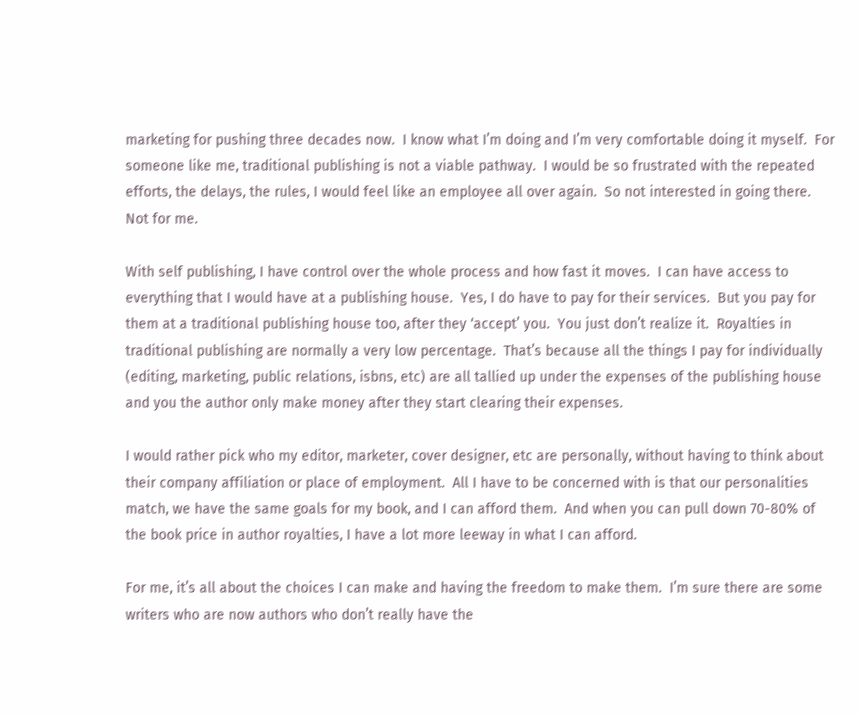marketing for pushing three decades now.  I know what I’m doing and I’m very comfortable doing it myself.  For someone like me, traditional publishing is not a viable pathway.  I would be so frustrated with the repeated efforts, the delays, the rules, I would feel like an employee all over again.  So not interested in going there.  Not for me.

With self publishing, I have control over the whole process and how fast it moves.  I can have access to everything that I would have at a publishing house.  Yes, I do have to pay for their services.  But you pay for them at a traditional publishing house too, after they ‘accept’ you.  You just don’t realize it.  Royalties in traditional publishing are normally a very low percentage.  That’s because all the things I pay for individually (editing, marketing, public relations, isbns, etc) are all tallied up under the expenses of the publishing house and you the author only make money after they start clearing their expenses.

I would rather pick who my editor, marketer, cover designer, etc are personally, without having to think about their company affiliation or place of employment.  All I have to be concerned with is that our personalities match, we have the same goals for my book, and I can afford them.  And when you can pull down 70-80% of the book price in author royalties, I have a lot more leeway in what I can afford.

For me, it’s all about the choices I can make and having the freedom to make them.  I’m sure there are some writers who are now authors who don’t really have the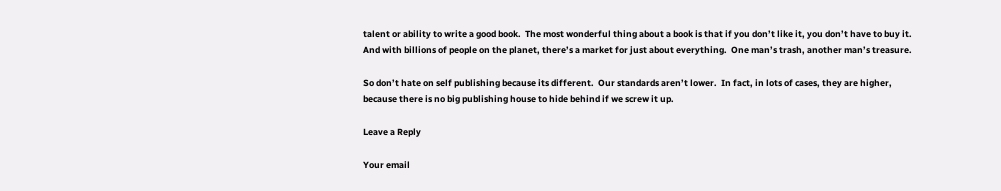talent or ability to write a good book.  The most wonderful thing about a book is that if you don’t like it, you don’t have to buy it.  And with billions of people on the planet, there’s a market for just about everything.  One man’s trash, another man’s treasure.

So don’t hate on self publishing because its different.  Our standards aren’t lower.  In fact, in lots of cases, they are higher, because there is no big publishing house to hide behind if we screw it up.

Leave a Reply

Your email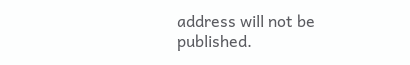address will not be published.